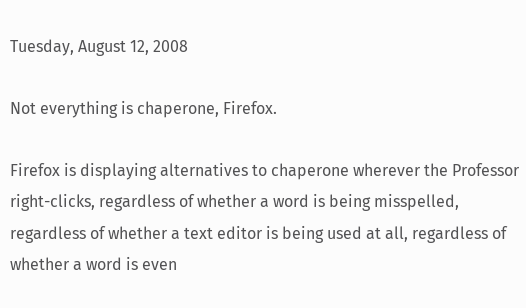Tuesday, August 12, 2008

Not everything is chaperone, Firefox.

Firefox is displaying alternatives to chaperone wherever the Professor right-clicks, regardless of whether a word is being misspelled, regardless of whether a text editor is being used at all, regardless of whether a word is even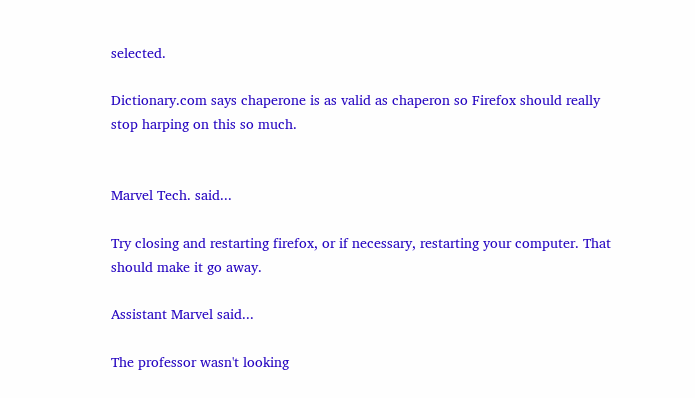selected.

Dictionary.com says chaperone is as valid as chaperon so Firefox should really stop harping on this so much.


Marvel Tech. said...

Try closing and restarting firefox, or if necessary, restarting your computer. That should make it go away.

Assistant Marvel said...

The professor wasn't looking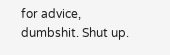for advice, dumbshit. Shut up.